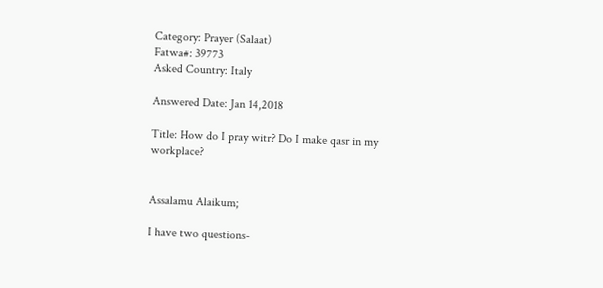Category: Prayer (Salaat)
Fatwa#: 39773
Asked Country: Italy

Answered Date: Jan 14,2018

Title: How do I pray witr? Do I make qasr in my workplace?


Assalamu Alaikum;

I have two questions-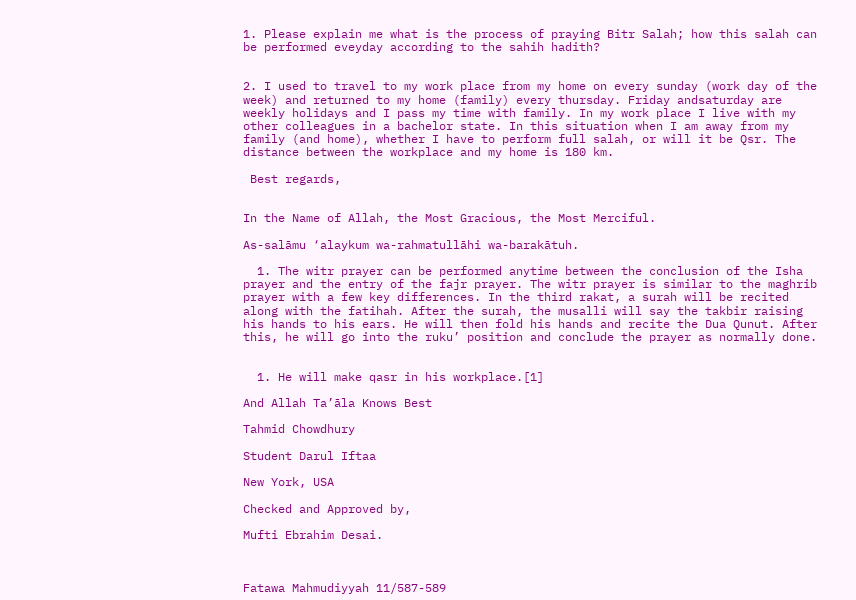1. Please explain me what is the process of praying Bitr Salah; how this salah can be performed eveyday according to the sahih hadith?


2. I used to travel to my work place from my home on every sunday (work day of the week) and returned to my home (family) every thursday. Friday andsaturday are weekly holidays and I pass my time with family. In my work place I live with my other colleagues in a bachelor state. In this situation when I am away from my family (and home), whether I have to perform full salah, or will it be Qsr. The distance between the workplace and my home is 180 km.

 Best regards,


In the Name of Allah, the Most Gracious, the Most Merciful.

As-salāmu ‘alaykum wa-rahmatullāhi wa-barakātuh.

  1. The witr prayer can be performed anytime between the conclusion of the Isha prayer and the entry of the fajr prayer. The witr prayer is similar to the maghrib prayer with a few key differences. In the third rakat, a surah will be recited along with the fatihah. After the surah, the musalli will say the takbir raising his hands to his ears. He will then fold his hands and recite the Dua Qunut. After this, he will go into the ruku’ position and conclude the prayer as normally done.


  1. He will make qasr in his workplace.[1]

And Allah Ta’āla Knows Best

Tahmid Chowdhury

Student Darul Iftaa

New York, USA

Checked and Approved by,

Mufti Ebrahim Desai.



Fatawa Mahmudiyyah 11/587-589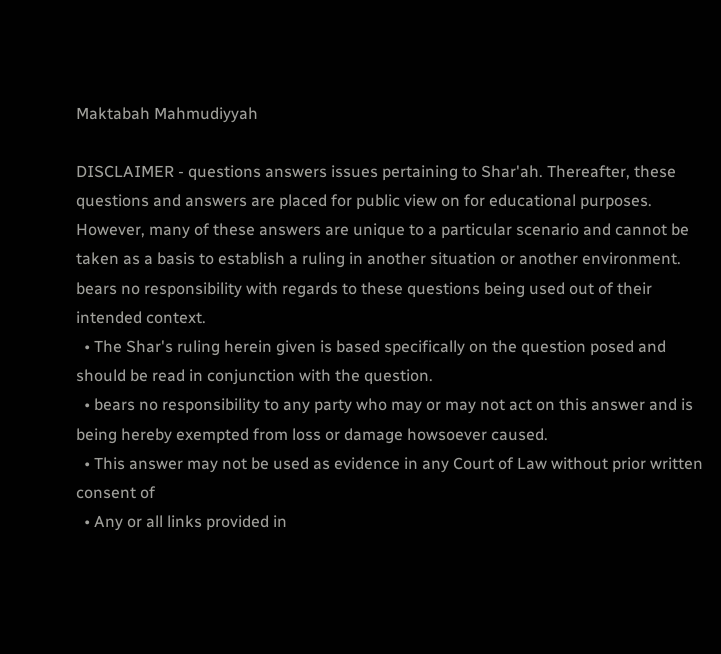Maktabah Mahmudiyyah

DISCLAIMER - questions answers issues pertaining to Shar'ah. Thereafter, these questions and answers are placed for public view on for educational purposes. However, many of these answers are unique to a particular scenario and cannot be taken as a basis to establish a ruling in another situation or another environment. bears no responsibility with regards to these questions being used out of their intended context.
  • The Shar's ruling herein given is based specifically on the question posed and should be read in conjunction with the question.
  • bears no responsibility to any party who may or may not act on this answer and is being hereby exempted from loss or damage howsoever caused.
  • This answer may not be used as evidence in any Court of Law without prior written consent of
  • Any or all links provided in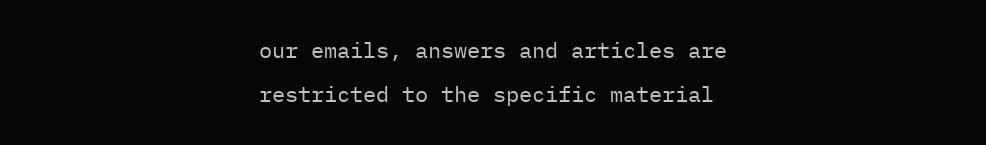our emails, answers and articles are restricted to the specific material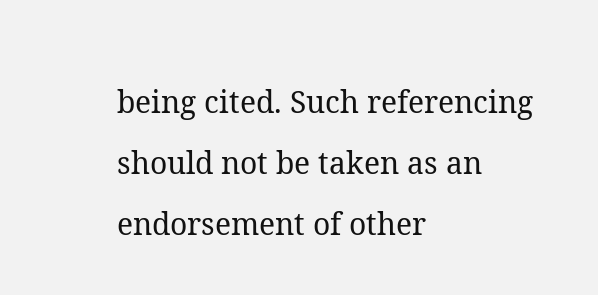being cited. Such referencing should not be taken as an endorsement of other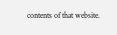contents of that website.